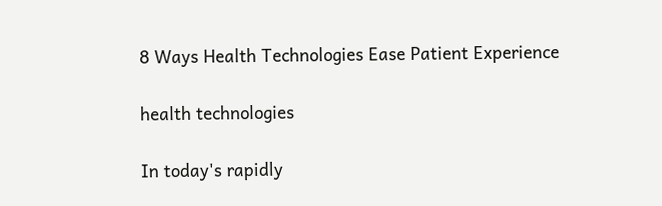8 Ways Health Technologies Ease Patient Experience

health technologies

In today's rapidly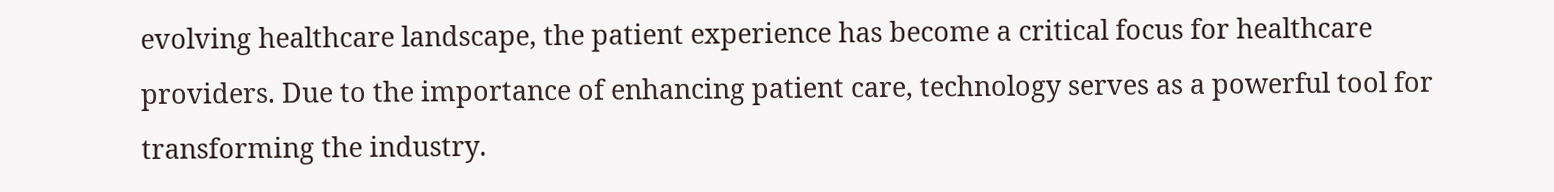evolving healthcare landscape, the patient experience has become a critical focus for healthcare providers. Due to the importance of enhancing patient care, technology serves as a powerful tool for transforming the industry.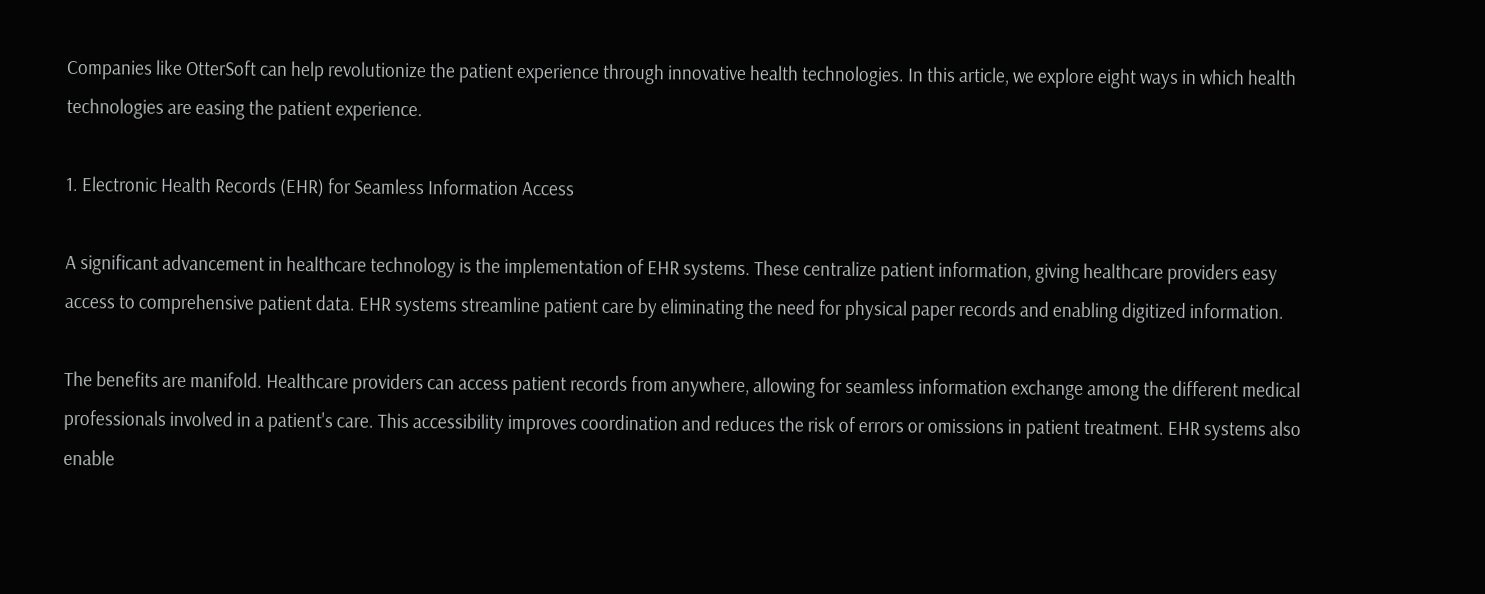Companies like OtterSoft can help revolutionize the patient experience through innovative health technologies. In this article, we explore eight ways in which health technologies are easing the patient experience.

1. Electronic Health Records (EHR) for Seamless Information Access

A significant advancement in healthcare technology is the implementation of EHR systems. These centralize patient information, giving healthcare providers easy access to comprehensive patient data. EHR systems streamline patient care by eliminating the need for physical paper records and enabling digitized information.

The benefits are manifold. Healthcare providers can access patient records from anywhere, allowing for seamless information exchange among the different medical professionals involved in a patient's care. This accessibility improves coordination and reduces the risk of errors or omissions in patient treatment. EHR systems also enable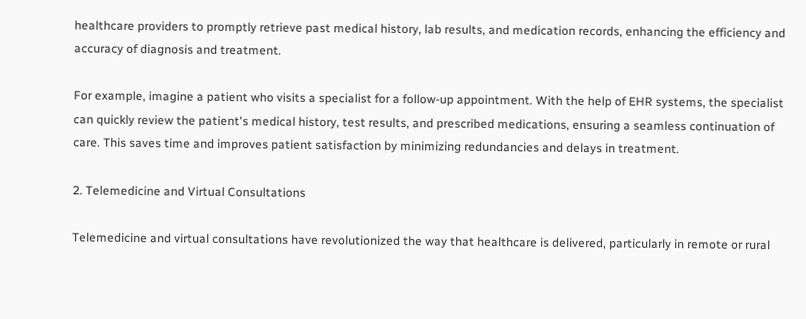healthcare providers to promptly retrieve past medical history, lab results, and medication records, enhancing the efficiency and accuracy of diagnosis and treatment.

For example, imagine a patient who visits a specialist for a follow-up appointment. With the help of EHR systems, the specialist can quickly review the patient's medical history, test results, and prescribed medications, ensuring a seamless continuation of care. This saves time and improves patient satisfaction by minimizing redundancies and delays in treatment.

2. Telemedicine and Virtual Consultations

Telemedicine and virtual consultations have revolutionized the way that healthcare is delivered, particularly in remote or rural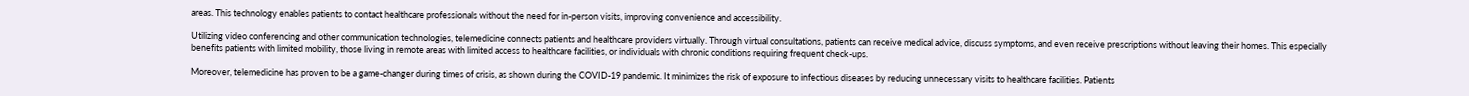areas. This technology enables patients to contact healthcare professionals without the need for in-person visits, improving convenience and accessibility.

Utilizing video conferencing and other communication technologies, telemedicine connects patients and healthcare providers virtually. Through virtual consultations, patients can receive medical advice, discuss symptoms, and even receive prescriptions without leaving their homes. This especially benefits patients with limited mobility, those living in remote areas with limited access to healthcare facilities, or individuals with chronic conditions requiring frequent check-ups.

Moreover, telemedicine has proven to be a game-changer during times of crisis, as shown during the COVID-19 pandemic. It minimizes the risk of exposure to infectious diseases by reducing unnecessary visits to healthcare facilities. Patients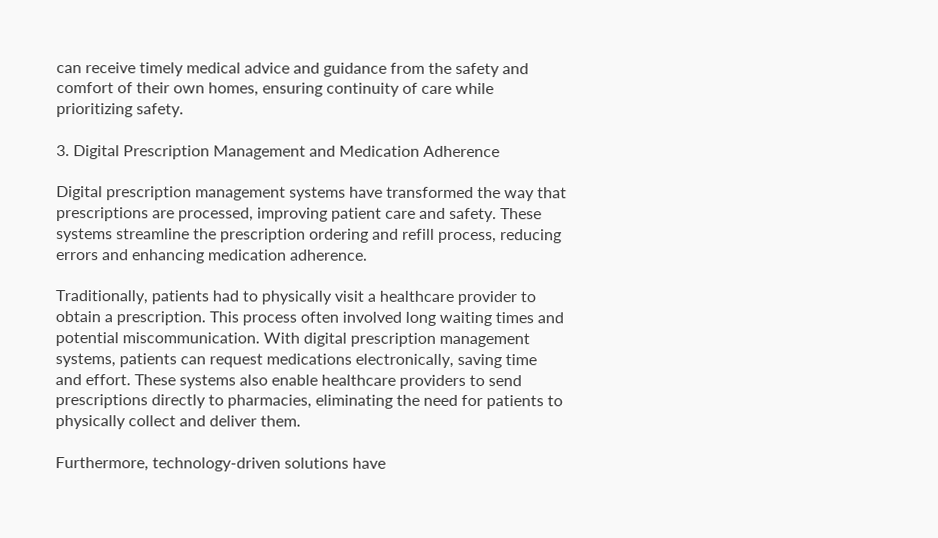can receive timely medical advice and guidance from the safety and comfort of their own homes, ensuring continuity of care while prioritizing safety.

3. Digital Prescription Management and Medication Adherence

Digital prescription management systems have transformed the way that prescriptions are processed, improving patient care and safety. These systems streamline the prescription ordering and refill process, reducing errors and enhancing medication adherence.

Traditionally, patients had to physically visit a healthcare provider to obtain a prescription. This process often involved long waiting times and potential miscommunication. With digital prescription management systems, patients can request medications electronically, saving time and effort. These systems also enable healthcare providers to send prescriptions directly to pharmacies, eliminating the need for patients to physically collect and deliver them.

Furthermore, technology-driven solutions have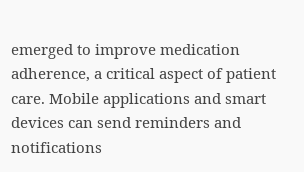emerged to improve medication adherence, a critical aspect of patient care. Mobile applications and smart devices can send reminders and notifications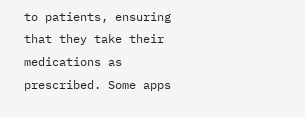to patients, ensuring that they take their medications as prescribed. Some apps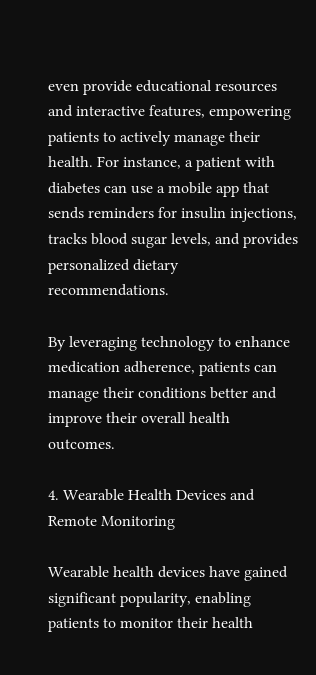even provide educational resources and interactive features, empowering patients to actively manage their health. For instance, a patient with diabetes can use a mobile app that sends reminders for insulin injections, tracks blood sugar levels, and provides personalized dietary recommendations.

By leveraging technology to enhance medication adherence, patients can manage their conditions better and improve their overall health outcomes.

4. Wearable Health Devices and Remote Monitoring

Wearable health devices have gained significant popularity, enabling patients to monitor their health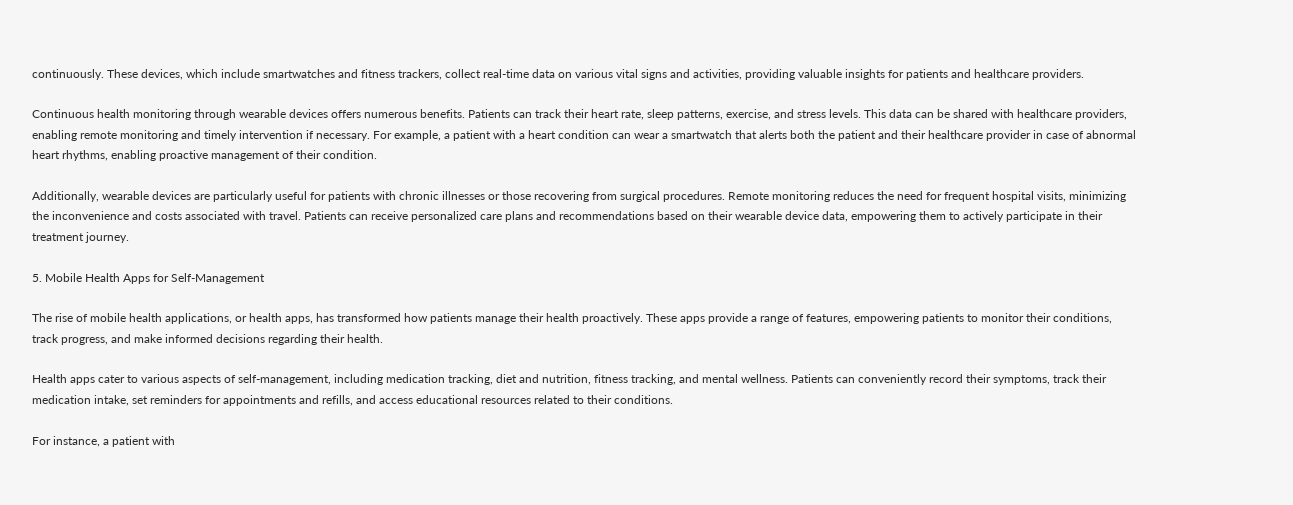continuously. These devices, which include smartwatches and fitness trackers, collect real-time data on various vital signs and activities, providing valuable insights for patients and healthcare providers.

Continuous health monitoring through wearable devices offers numerous benefits. Patients can track their heart rate, sleep patterns, exercise, and stress levels. This data can be shared with healthcare providers, enabling remote monitoring and timely intervention if necessary. For example, a patient with a heart condition can wear a smartwatch that alerts both the patient and their healthcare provider in case of abnormal heart rhythms, enabling proactive management of their condition.

Additionally, wearable devices are particularly useful for patients with chronic illnesses or those recovering from surgical procedures. Remote monitoring reduces the need for frequent hospital visits, minimizing the inconvenience and costs associated with travel. Patients can receive personalized care plans and recommendations based on their wearable device data, empowering them to actively participate in their treatment journey.

5. Mobile Health Apps for Self-Management

The rise of mobile health applications, or health apps, has transformed how patients manage their health proactively. These apps provide a range of features, empowering patients to monitor their conditions, track progress, and make informed decisions regarding their health.

Health apps cater to various aspects of self-management, including medication tracking, diet and nutrition, fitness tracking, and mental wellness. Patients can conveniently record their symptoms, track their medication intake, set reminders for appointments and refills, and access educational resources related to their conditions.

For instance, a patient with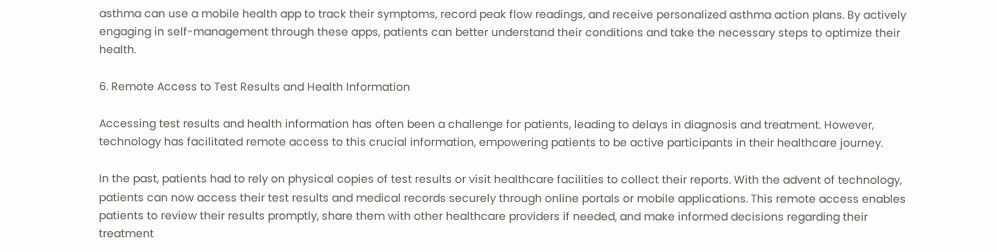asthma can use a mobile health app to track their symptoms, record peak flow readings, and receive personalized asthma action plans. By actively engaging in self-management through these apps, patients can better understand their conditions and take the necessary steps to optimize their health.

6. Remote Access to Test Results and Health Information

Accessing test results and health information has often been a challenge for patients, leading to delays in diagnosis and treatment. However, technology has facilitated remote access to this crucial information, empowering patients to be active participants in their healthcare journey.

In the past, patients had to rely on physical copies of test results or visit healthcare facilities to collect their reports. With the advent of technology, patients can now access their test results and medical records securely through online portals or mobile applications. This remote access enables patients to review their results promptly, share them with other healthcare providers if needed, and make informed decisions regarding their treatment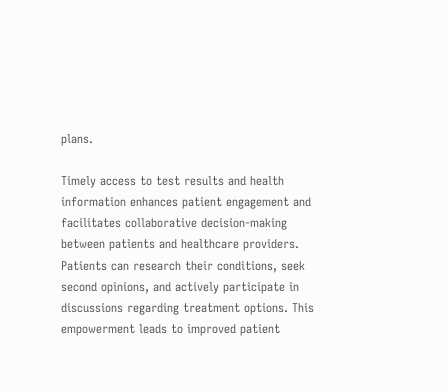plans.

Timely access to test results and health information enhances patient engagement and facilitates collaborative decision-making between patients and healthcare providers. Patients can research their conditions, seek second opinions, and actively participate in discussions regarding treatment options. This empowerment leads to improved patient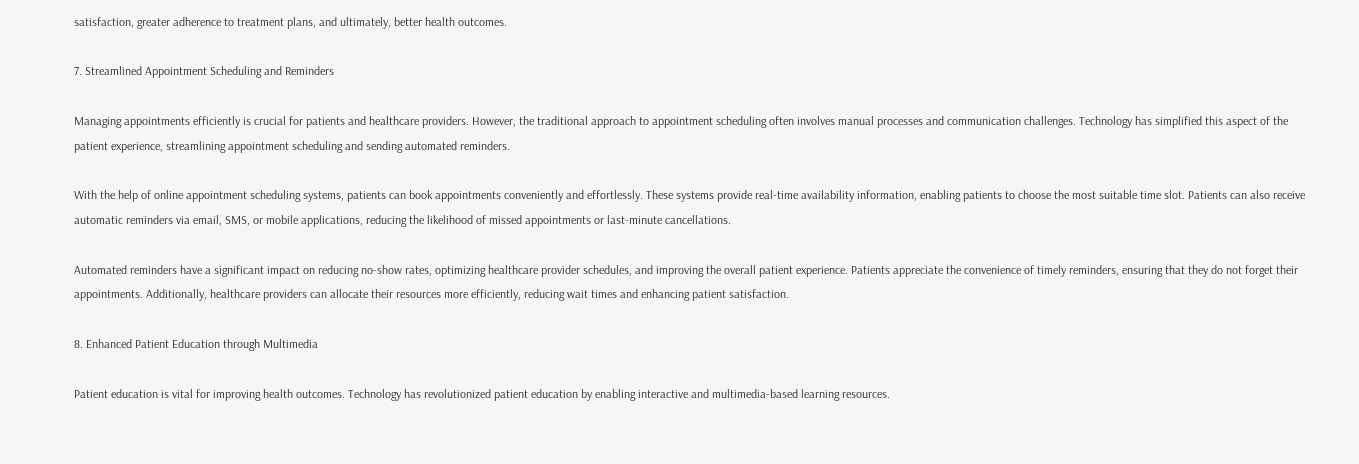satisfaction, greater adherence to treatment plans, and ultimately, better health outcomes.

7. Streamlined Appointment Scheduling and Reminders

Managing appointments efficiently is crucial for patients and healthcare providers. However, the traditional approach to appointment scheduling often involves manual processes and communication challenges. Technology has simplified this aspect of the patient experience, streamlining appointment scheduling and sending automated reminders.

With the help of online appointment scheduling systems, patients can book appointments conveniently and effortlessly. These systems provide real-time availability information, enabling patients to choose the most suitable time slot. Patients can also receive automatic reminders via email, SMS, or mobile applications, reducing the likelihood of missed appointments or last-minute cancellations.

Automated reminders have a significant impact on reducing no-show rates, optimizing healthcare provider schedules, and improving the overall patient experience. Patients appreciate the convenience of timely reminders, ensuring that they do not forget their appointments. Additionally, healthcare providers can allocate their resources more efficiently, reducing wait times and enhancing patient satisfaction.

8. Enhanced Patient Education through Multimedia

Patient education is vital for improving health outcomes. Technology has revolutionized patient education by enabling interactive and multimedia-based learning resources.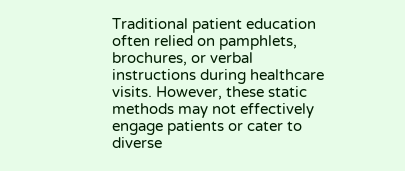Traditional patient education often relied on pamphlets, brochures, or verbal instructions during healthcare visits. However, these static methods may not effectively engage patients or cater to diverse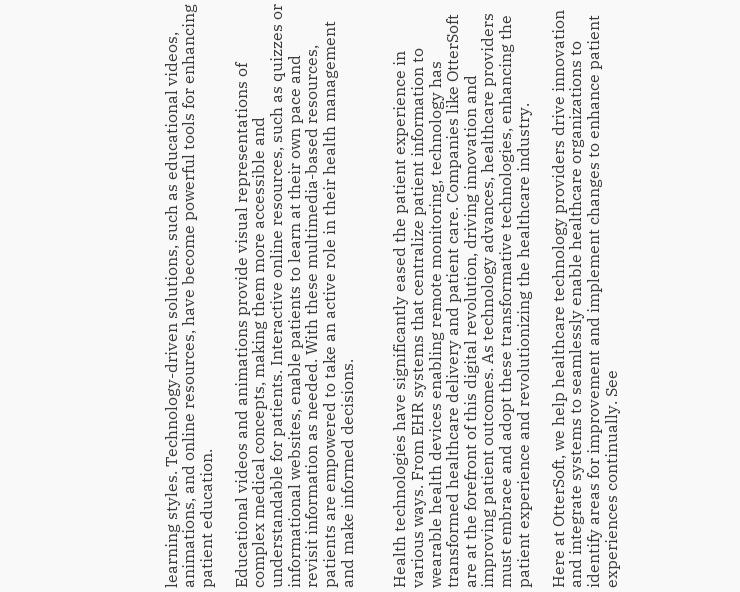learning styles. Technology-driven solutions, such as educational videos, animations, and online resources, have become powerful tools for enhancing patient education.

Educational videos and animations provide visual representations of complex medical concepts, making them more accessible and understandable for patients. Interactive online resources, such as quizzes or informational websites, enable patients to learn at their own pace and revisit information as needed. With these multimedia-based resources, patients are empowered to take an active role in their health management and make informed decisions.


Health technologies have significantly eased the patient experience in various ways. From EHR systems that centralize patient information to wearable health devices enabling remote monitoring, technology has transformed healthcare delivery and patient care. Companies like OtterSoft are at the forefront of this digital revolution, driving innovation and improving patient outcomes. As technology advances, healthcare providers must embrace and adopt these transformative technologies, enhancing the patient experience and revolutionizing the healthcare industry.

Here at OtterSoft, we help healthcare technology providers drive innovation and integrate systems to seamlessly enable healthcare organizations to identify areas for improvement and implement changes to enhance patient experiences continually. See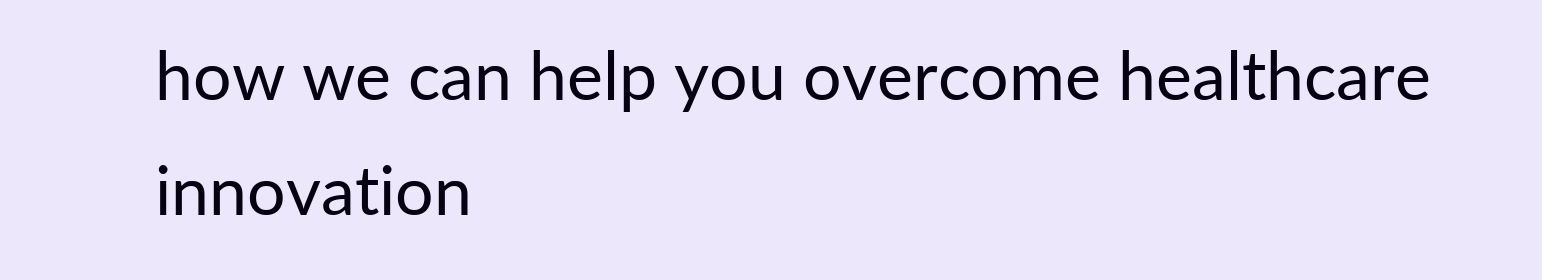how we can help you overcome healthcare innovation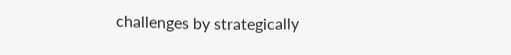challenges by strategically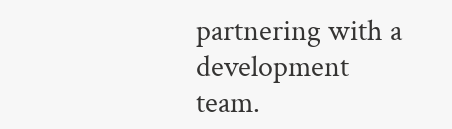partnering with a development team.